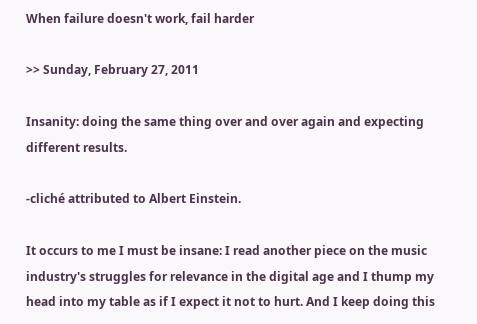When failure doesn't work, fail harder

>> Sunday, February 27, 2011

Insanity: doing the same thing over and over again and expecting different results.

-cliché attributed to Albert Einstein.

It occurs to me I must be insane: I read another piece on the music industry's struggles for relevance in the digital age and I thump my head into my table as if I expect it not to hurt. And I keep doing this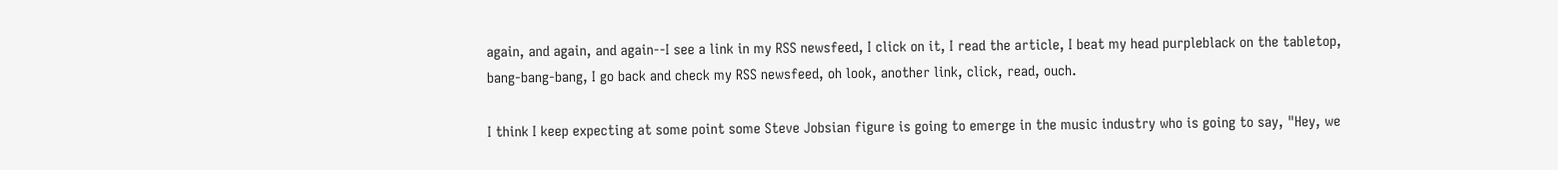again, and again, and again--I see a link in my RSS newsfeed, I click on it, I read the article, I beat my head purpleblack on the tabletop, bang-bang-bang, I go back and check my RSS newsfeed, oh look, another link, click, read, ouch.

I think I keep expecting at some point some Steve Jobsian figure is going to emerge in the music industry who is going to say, "Hey, we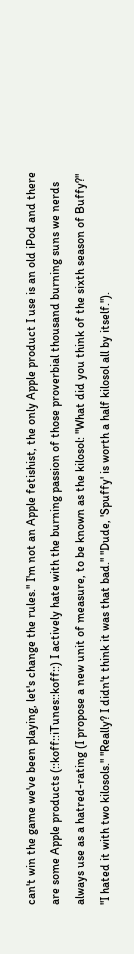can't win the game we've been playing, let's change the rules." I'm not an Apple fetishist, the only Apple product I use is an old iPod and there are some Apple products (::koff::iTunes::koff::) I actively hate with the burning passion of those proverbial thousand burning suns we nerds always use as a hatred-rating (I propose a new unit of measure, to be known as the kilosol: "What did you think of the sixth season of Buffy?" "I hated it with two kilosols." "Really? I didn't think it was that bad." "Dude, 'Spuffy' is worth a half kilosol all by itself.").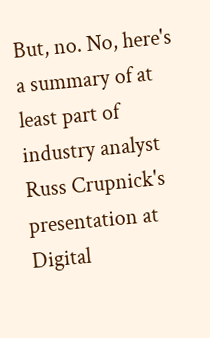But, no. No, here's a summary of at least part of industry analyst Russ Crupnick's presentation at Digital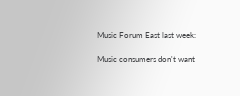Music Forum East last week:

Music consumers don't want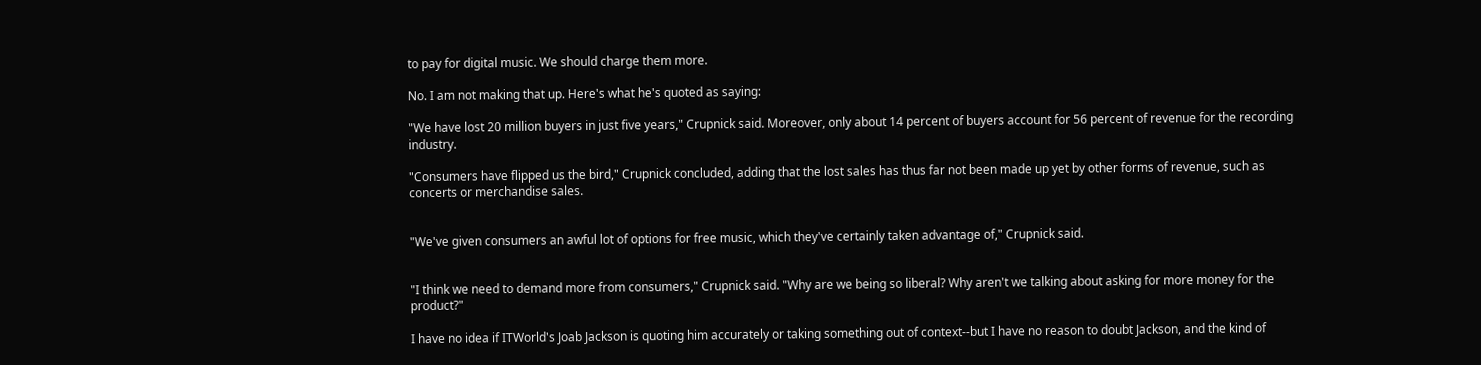to pay for digital music. We should charge them more.

No. I am not making that up. Here's what he's quoted as saying:

"We have lost 20 million buyers in just five years," Crupnick said. Moreover, only about 14 percent of buyers account for 56 percent of revenue for the recording industry.

"Consumers have flipped us the bird," Crupnick concluded, adding that the lost sales has thus far not been made up yet by other forms of revenue, such as concerts or merchandise sales.


"We've given consumers an awful lot of options for free music, which they've certainly taken advantage of," Crupnick said.


"I think we need to demand more from consumers," Crupnick said. "Why are we being so liberal? Why aren't we talking about asking for more money for the product?"

I have no idea if ITWorld's Joab Jackson is quoting him accurately or taking something out of context--but I have no reason to doubt Jackson, and the kind of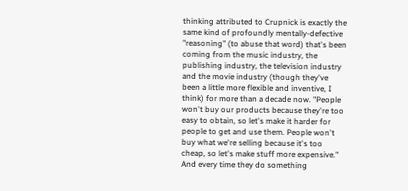thinking attributed to Crupnick is exactly the same kind of profoundly mentally-defective "reasoning" (to abuse that word) that's been coming from the music industry, the publishing industry, the television industry and the movie industry (though they've been a little more flexible and inventive, I think) for more than a decade now. "People won't buy our products because they're too easy to obtain, so let's make it harder for people to get and use them. People won't buy what we're selling because it's too cheap, so let's make stuff more expensive." And every time they do something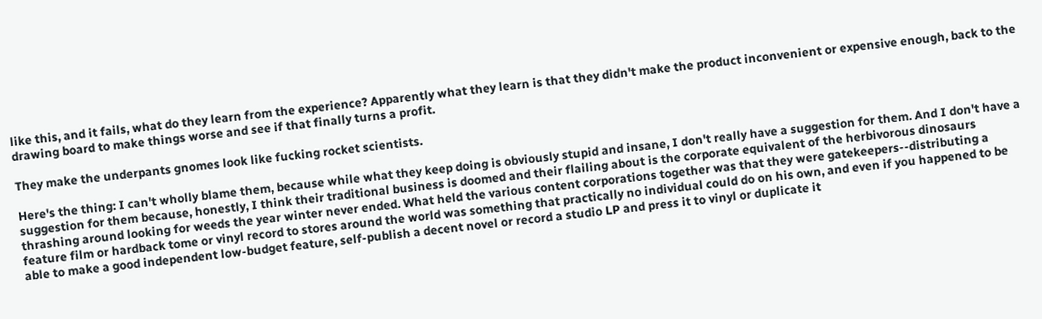like this, and it fails, what do they learn from the experience? Apparently what they learn is that they didn't make the product inconvenient or expensive enough, back to the drawing board to make things worse and see if that finally turns a profit.

They make the underpants gnomes look like fucking rocket scientists.

Here's the thing: I can't wholly blame them, because while what they keep doing is obviously stupid and insane, I don't really have a suggestion for them. And I don't have a suggestion for them because, honestly, I think their traditional business is doomed and their flailing about is the corporate equivalent of the herbivorous dinosaurs thrashing around looking for weeds the year winter never ended. What held the various content corporations together was that they were gatekeepers--distributing a feature film or hardback tome or vinyl record to stores around the world was something that practically no individual could do on his own, and even if you happened to be able to make a good independent low-budget feature, self-publish a decent novel or record a studio LP and press it to vinyl or duplicate it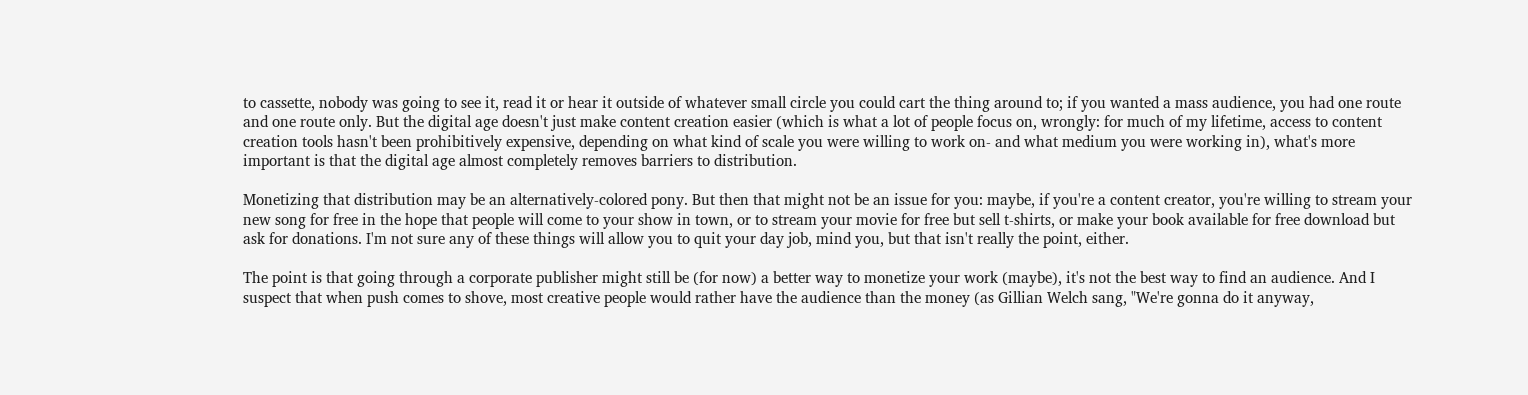to cassette, nobody was going to see it, read it or hear it outside of whatever small circle you could cart the thing around to; if you wanted a mass audience, you had one route and one route only. But the digital age doesn't just make content creation easier (which is what a lot of people focus on, wrongly: for much of my lifetime, access to content creation tools hasn't been prohibitively expensive, depending on what kind of scale you were willing to work on- and what medium you were working in), what's more important is that the digital age almost completely removes barriers to distribution.

Monetizing that distribution may be an alternatively-colored pony. But then that might not be an issue for you: maybe, if you're a content creator, you're willing to stream your new song for free in the hope that people will come to your show in town, or to stream your movie for free but sell t-shirts, or make your book available for free download but ask for donations. I'm not sure any of these things will allow you to quit your day job, mind you, but that isn't really the point, either.

The point is that going through a corporate publisher might still be (for now) a better way to monetize your work (maybe), it's not the best way to find an audience. And I suspect that when push comes to shove, most creative people would rather have the audience than the money (as Gillian Welch sang, "We're gonna do it anyway,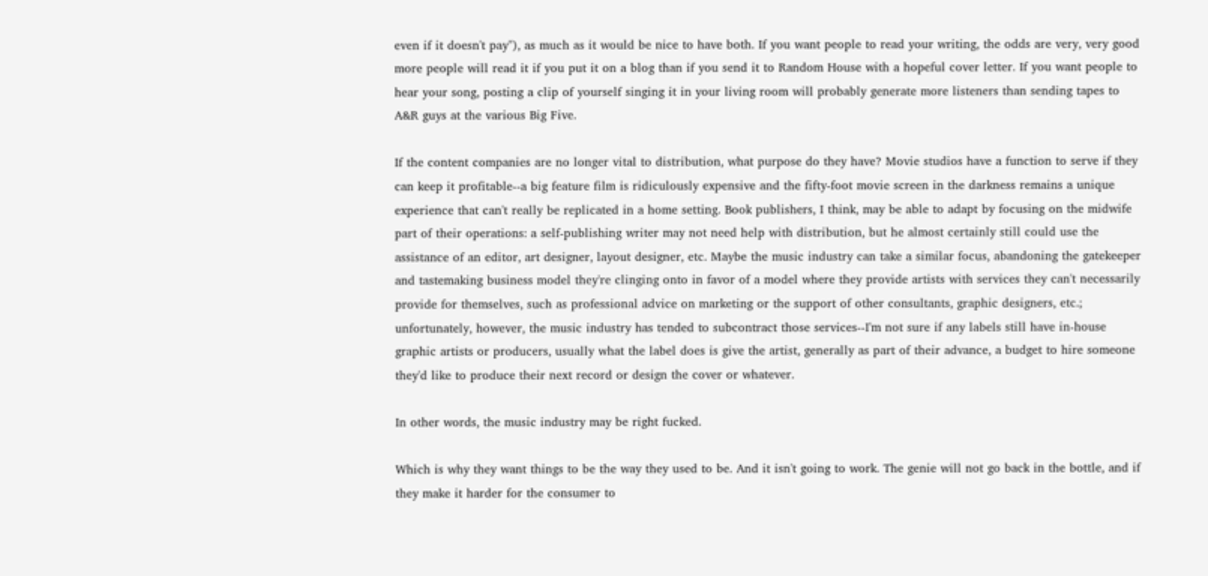even if it doesn't pay"), as much as it would be nice to have both. If you want people to read your writing, the odds are very, very good more people will read it if you put it on a blog than if you send it to Random House with a hopeful cover letter. If you want people to hear your song, posting a clip of yourself singing it in your living room will probably generate more listeners than sending tapes to A&R guys at the various Big Five.

If the content companies are no longer vital to distribution, what purpose do they have? Movie studios have a function to serve if they can keep it profitable--a big feature film is ridiculously expensive and the fifty-foot movie screen in the darkness remains a unique experience that can't really be replicated in a home setting. Book publishers, I think, may be able to adapt by focusing on the midwife part of their operations: a self-publishing writer may not need help with distribution, but he almost certainly still could use the assistance of an editor, art designer, layout designer, etc. Maybe the music industry can take a similar focus, abandoning the gatekeeper and tastemaking business model they're clinging onto in favor of a model where they provide artists with services they can't necessarily provide for themselves, such as professional advice on marketing or the support of other consultants, graphic designers, etc.; unfortunately, however, the music industry has tended to subcontract those services--I'm not sure if any labels still have in-house graphic artists or producers, usually what the label does is give the artist, generally as part of their advance, a budget to hire someone they'd like to produce their next record or design the cover or whatever.

In other words, the music industry may be right fucked.

Which is why they want things to be the way they used to be. And it isn't going to work. The genie will not go back in the bottle, and if they make it harder for the consumer to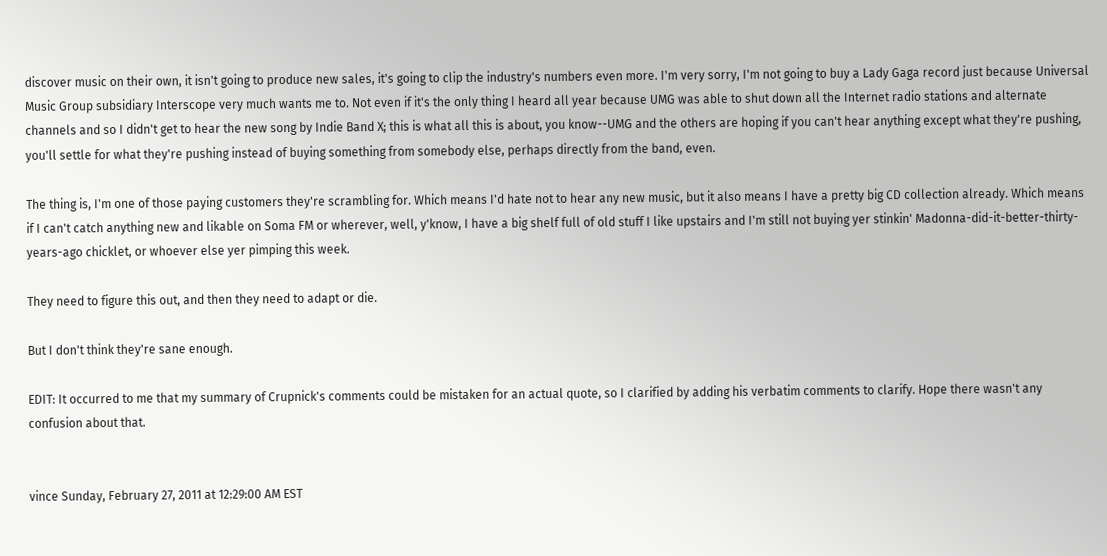discover music on their own, it isn't going to produce new sales, it's going to clip the industry's numbers even more. I'm very sorry, I'm not going to buy a Lady Gaga record just because Universal Music Group subsidiary Interscope very much wants me to. Not even if it's the only thing I heard all year because UMG was able to shut down all the Internet radio stations and alternate channels and so I didn't get to hear the new song by Indie Band X; this is what all this is about, you know--UMG and the others are hoping if you can't hear anything except what they're pushing, you'll settle for what they're pushing instead of buying something from somebody else, perhaps directly from the band, even.

The thing is, I'm one of those paying customers they're scrambling for. Which means I'd hate not to hear any new music, but it also means I have a pretty big CD collection already. Which means if I can't catch anything new and likable on Soma FM or wherever, well, y'know, I have a big shelf full of old stuff I like upstairs and I'm still not buying yer stinkin' Madonna-did-it-better-thirty-years-ago chicklet, or whoever else yer pimping this week.

They need to figure this out, and then they need to adapt or die.

But I don't think they're sane enough.

EDIT: It occurred to me that my summary of Crupnick's comments could be mistaken for an actual quote, so I clarified by adding his verbatim comments to clarify. Hope there wasn't any confusion about that.


vince Sunday, February 27, 2011 at 12:29:00 AM EST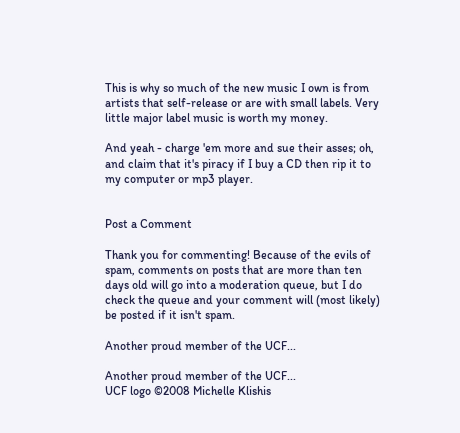This is why so much of the new music I own is from artists that self-release or are with small labels. Very little major label music is worth my money.

And yeah - charge 'em more and sue their asses; oh, and claim that it's piracy if I buy a CD then rip it to my computer or mp3 player.


Post a Comment

Thank you for commenting! Because of the evils of spam, comments on posts that are more than ten days old will go into a moderation queue, but I do check the queue and your comment will (most likely) be posted if it isn't spam.

Another proud member of the UCF...

Another proud member of the UCF...
UCF logo ©2008 Michelle Klishis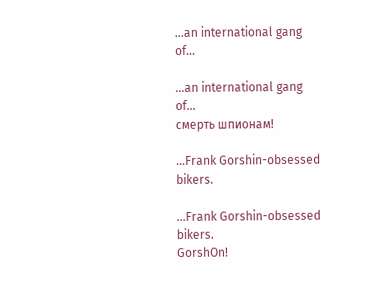...an international gang of...

...an international gang of...
смерть шпионам!

...Frank Gorshin-obsessed bikers.

...Frank Gorshin-obsessed bikers.
GorshOn!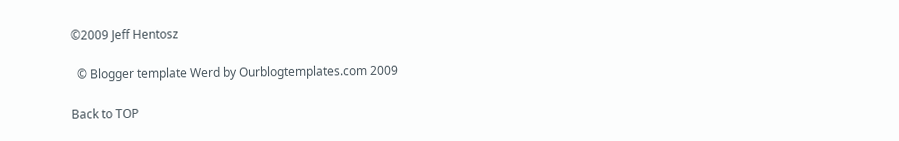©2009 Jeff Hentosz

  © Blogger template Werd by Ourblogtemplates.com 2009

Back to TOP